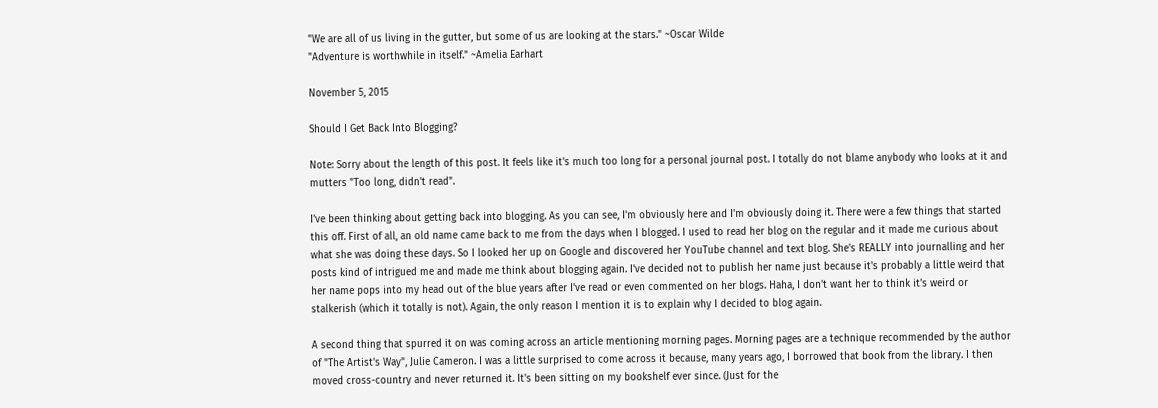"We are all of us living in the gutter, but some of us are looking at the stars." ~Oscar Wilde
"Adventure is worthwhile in itself." ~Amelia Earhart

November 5, 2015

Should I Get Back Into Blogging?

Note: Sorry about the length of this post. It feels like it's much too long for a personal journal post. I totally do not blame anybody who looks at it and mutters "Too long, didn't read".

I've been thinking about getting back into blogging. As you can see, I'm obviously here and I'm obviously doing it. There were a few things that started this off. First of all, an old name came back to me from the days when I blogged. I used to read her blog on the regular and it made me curious about what she was doing these days. So I looked her up on Google and discovered her YouTube channel and text blog. She's REALLY into journalling and her posts kind of intrigued me and made me think about blogging again. I've decided not to publish her name just because it's probably a little weird that her name pops into my head out of the blue years after I've read or even commented on her blogs. Haha, I don't want her to think it's weird or stalkerish (which it totally is not). Again, the only reason I mention it is to explain why I decided to blog again.

A second thing that spurred it on was coming across an article mentioning morning pages. Morning pages are a technique recommended by the author of "The Artist's Way", Julie Cameron. I was a little surprised to come across it because, many years ago, I borrowed that book from the library. I then moved cross-country and never returned it. It's been sitting on my bookshelf ever since. (Just for the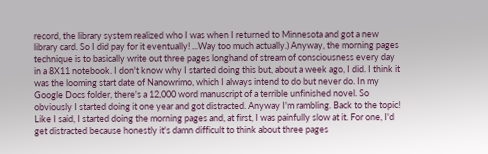record, the library system realized who I was when I returned to Minnesota and got a new library card. So I did pay for it eventually! ...Way too much actually.) Anyway, the morning pages technique is to basically write out three pages longhand of stream of consciousness every day in a 8X11 notebook. I don't know why I started doing this but, about a week ago, I did. I think it was the looming start date of Nanowrimo, which I always intend to do but never do. In my Google Docs folder, there's a 12,000 word manuscript of a terrible unfinished novel. So obviously I started doing it one year and got distracted. Anyway I'm rambling. Back to the topic! Like I said, I started doing the morning pages and, at first, I was painfully slow at it. For one, I'd get distracted because honestly it's damn difficult to think about three pages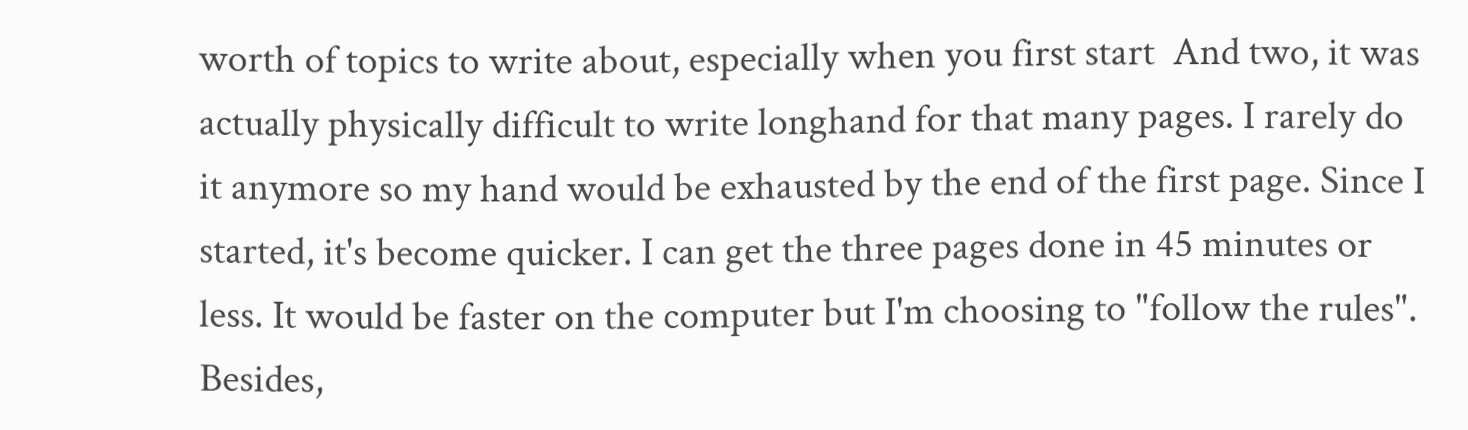worth of topics to write about, especially when you first start  And two, it was actually physically difficult to write longhand for that many pages. I rarely do it anymore so my hand would be exhausted by the end of the first page. Since I started, it's become quicker. I can get the three pages done in 45 minutes or less. It would be faster on the computer but I'm choosing to "follow the rules". Besides,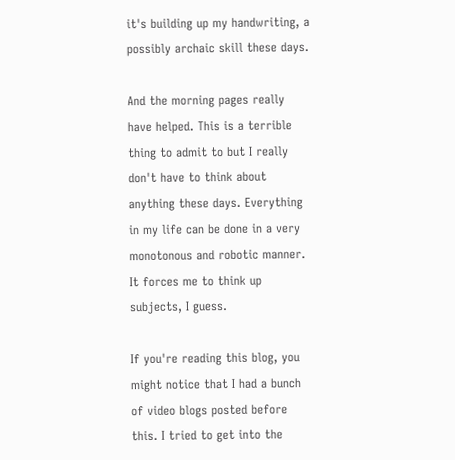it's building up my handwriting, a possibly archaic skill these days.

And the morning pages really have helped. This is a terrible thing to admit to but I really don't have to think about anything these days. Everything in my life can be done in a very monotonous and robotic manner. It forces me to think up subjects, I guess.

If you're reading this blog, you might notice that I had a bunch of video blogs posted before this. I tried to get into the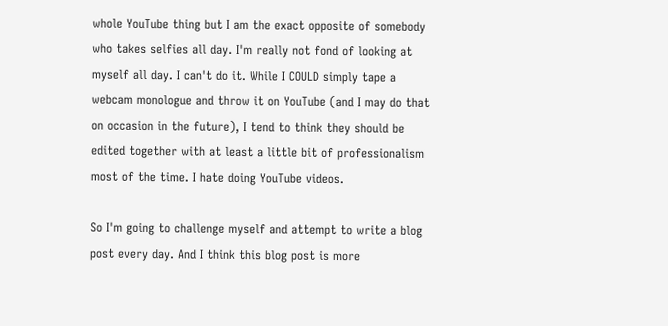whole YouTube thing but I am the exact opposite of somebody who takes selfies all day. I'm really not fond of looking at myself all day. I can't do it. While I COULD simply tape a webcam monologue and throw it on YouTube (and I may do that on occasion in the future), I tend to think they should be edited together with at least a little bit of professionalism most of the time. I hate doing YouTube videos.

So I'm going to challenge myself and attempt to write a blog post every day. And I think this blog post is more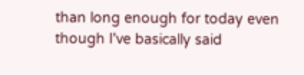than long enough for today even though I've basically said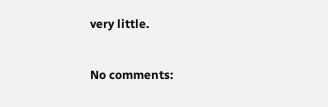very little.

No comments: